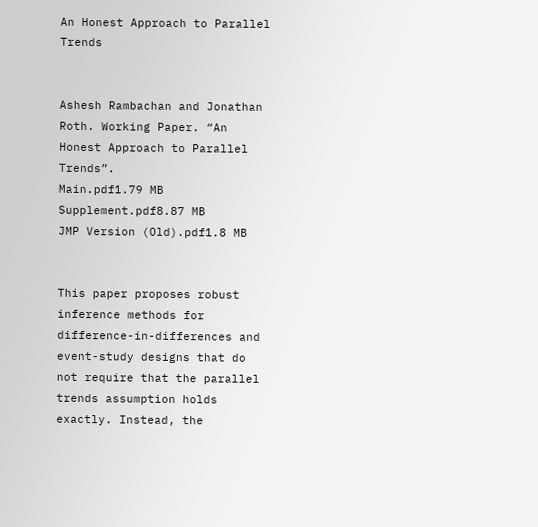An Honest Approach to Parallel Trends


Ashesh Rambachan and Jonathan Roth. Working Paper. “An Honest Approach to Parallel Trends”.
Main.pdf1.79 MB
Supplement.pdf8.87 MB
JMP Version (Old).pdf1.8 MB


This paper proposes robust inference methods for difference-in-differences and event-study designs that do not require that the parallel trends assumption holds exactly. Instead, the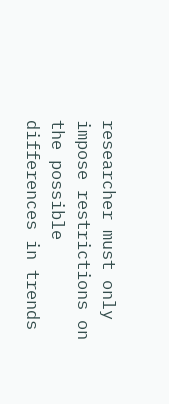researcher must only impose restrictions on the possible differences in trends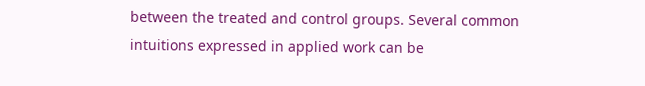between the treated and control groups. Several common intuitions expressed in applied work can be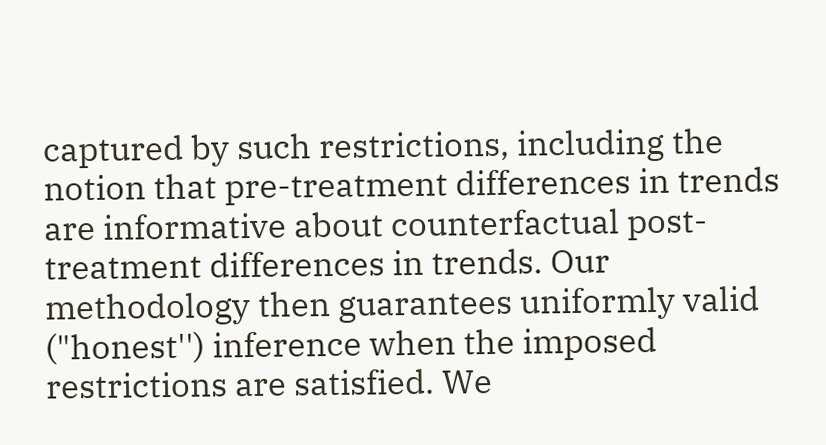captured by such restrictions, including the notion that pre-treatment differences in trends are informative about counterfactual post-treatment differences in trends. Our methodology then guarantees uniformly valid ("honest'') inference when the imposed restrictions are satisfied. We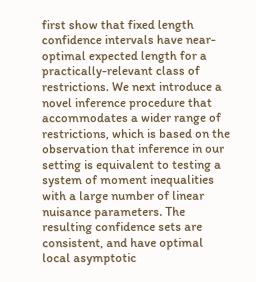first show that fixed length confidence intervals have near-optimal expected length for a practically-relevant class of restrictions. We next introduce a novel inference procedure that accommodates a wider range of restrictions, which is based on the observation that inference in our setting is equivalent to testing a system of moment inequalities with a large number of linear nuisance parameters. The resulting confidence sets are consistent, and have optimal local asymptotic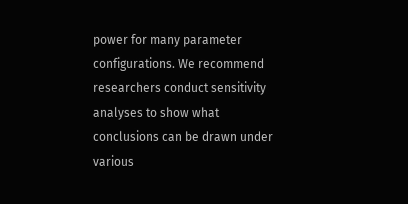power for many parameter configurations. We recommend researchers conduct sensitivity analyses to show what conclusions can be drawn under various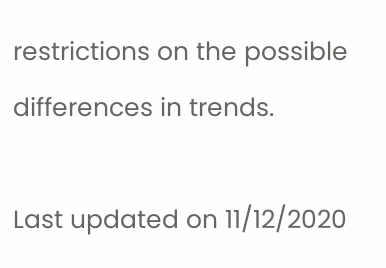restrictions on the possible differences in trends.

Last updated on 11/12/2020